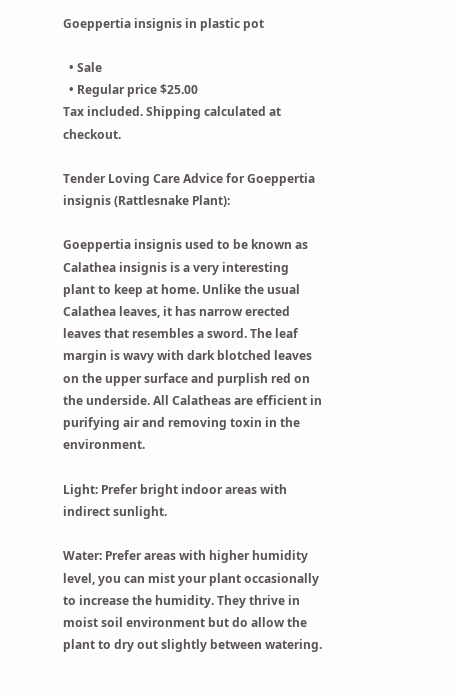Goeppertia insignis in plastic pot

  • Sale
  • Regular price $25.00
Tax included. Shipping calculated at checkout.

Tender Loving Care Advice for Goeppertia insignis (Rattlesnake Plant):

Goeppertia insignis used to be known as Calathea insignis is a very interesting plant to keep at home. Unlike the usual Calathea leaves, it has narrow erected leaves that resembles a sword. The leaf margin is wavy with dark blotched leaves on the upper surface and purplish red on the underside. All Calatheas are efficient in purifying air and removing toxin in the environment.

Light: Prefer bright indoor areas with indirect sunlight.

Water: Prefer areas with higher humidity level, you can mist your plant occasionally to increase the humidity. They thrive in moist soil environment but do allow the plant to dry out slightly between watering.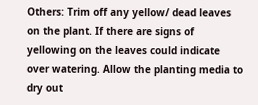Others: Trim off any yellow/ dead leaves on the plant. If there are signs of yellowing on the leaves could indicate over watering. Allow the planting media to dry out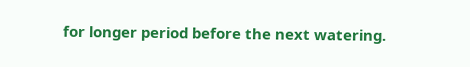for longer period before the next watering.